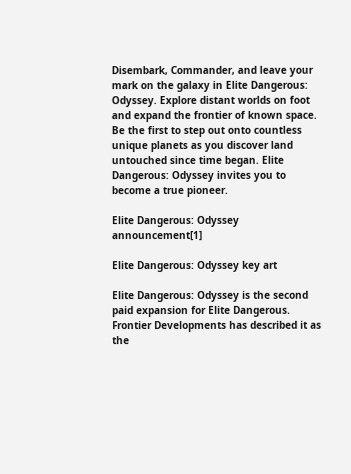Disembark, Commander, and leave your mark on the galaxy in Elite Dangerous: Odyssey. Explore distant worlds on foot and expand the frontier of known space. Be the first to step out onto countless unique planets as you discover land untouched since time began. Elite Dangerous: Odyssey invites you to become a true pioneer.

Elite Dangerous: Odyssey announcement[1]

Elite Dangerous: Odyssey key art

Elite Dangerous: Odyssey is the second paid expansion for Elite Dangerous. Frontier Developments has described it as the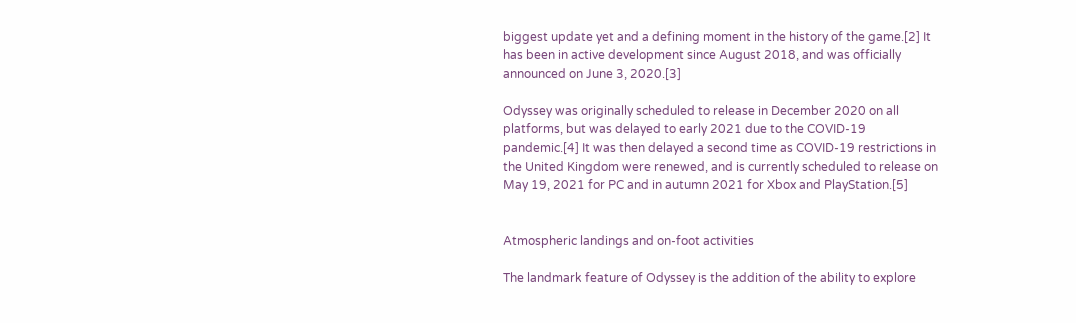biggest update yet and a defining moment in the history of the game.[2] It has been in active development since August 2018, and was officially announced on June 3, 2020.[3]

Odyssey was originally scheduled to release in December 2020 on all platforms, but was delayed to early 2021 due to the COVID-19 pandemic.[4] It was then delayed a second time as COVID-19 restrictions in the United Kingdom were renewed, and is currently scheduled to release on May 19, 2021 for PC and in autumn 2021 for Xbox and PlayStation.[5]


Atmospheric landings and on-foot activities

The landmark feature of Odyssey is the addition of the ability to explore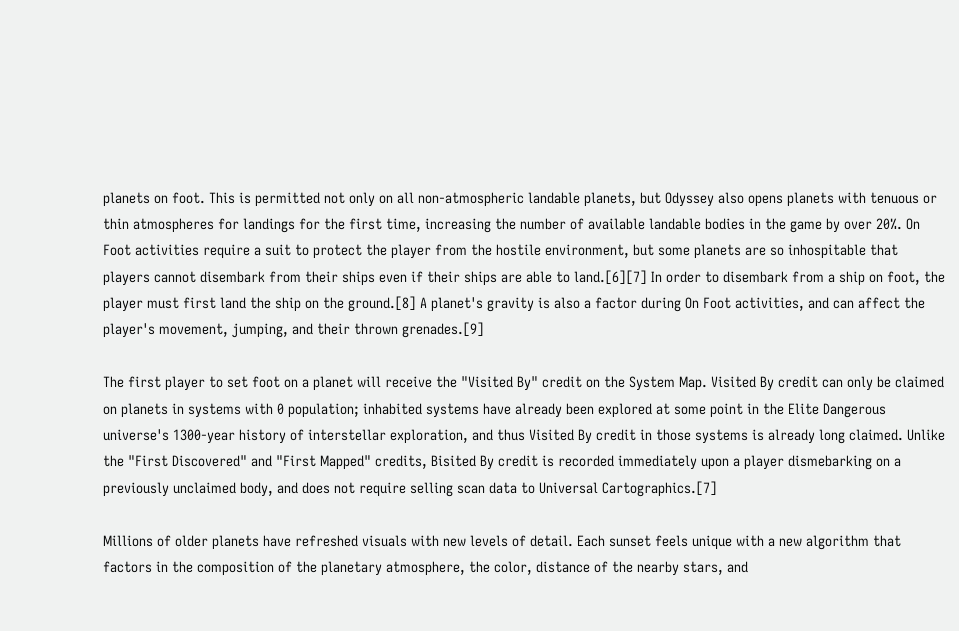planets on foot. This is permitted not only on all non-atmospheric landable planets, but Odyssey also opens planets with tenuous or thin atmospheres for landings for the first time, increasing the number of available landable bodies in the game by over 20%. On Foot activities require a suit to protect the player from the hostile environment, but some planets are so inhospitable that players cannot disembark from their ships even if their ships are able to land.[6][7] In order to disembark from a ship on foot, the player must first land the ship on the ground.[8] A planet's gravity is also a factor during On Foot activities, and can affect the player's movement, jumping, and their thrown grenades.[9]

The first player to set foot on a planet will receive the "Visited By" credit on the System Map. Visited By credit can only be claimed on planets in systems with 0 population; inhabited systems have already been explored at some point in the Elite Dangerous universe's 1300-year history of interstellar exploration, and thus Visited By credit in those systems is already long claimed. Unlike the "First Discovered" and "First Mapped" credits, Bisited By credit is recorded immediately upon a player dismebarking on a previously unclaimed body, and does not require selling scan data to Universal Cartographics.[7]

Millions of older planets have refreshed visuals with new levels of detail. Each sunset feels unique with a new algorithm that factors in the composition of the planetary atmosphere, the color, distance of the nearby stars, and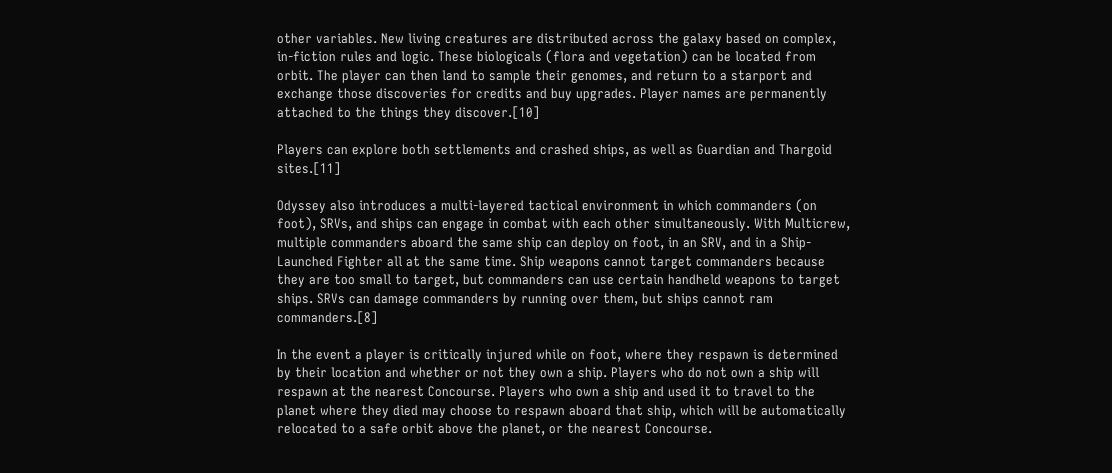other variables. New living creatures are distributed across the galaxy based on complex, in-fiction rules and logic. These biologicals (flora and vegetation) can be located from orbit. The player can then land to sample their genomes, and return to a starport and exchange those discoveries for credits and buy upgrades. Player names are permanently attached to the things they discover.[10]

Players can explore both settlements and crashed ships, as well as Guardian and Thargoid sites.[11]

Odyssey also introduces a multi-layered tactical environment in which commanders (on foot), SRVs, and ships can engage in combat with each other simultaneously. With Multicrew, multiple commanders aboard the same ship can deploy on foot, in an SRV, and in a Ship-Launched Fighter all at the same time. Ship weapons cannot target commanders because they are too small to target, but commanders can use certain handheld weapons to target ships. SRVs can damage commanders by running over them, but ships cannot ram commanders.[8]

In the event a player is critically injured while on foot, where they respawn is determined by their location and whether or not they own a ship. Players who do not own a ship will respawn at the nearest Concourse. Players who own a ship and used it to travel to the planet where they died may choose to respawn aboard that ship, which will be automatically relocated to a safe orbit above the planet, or the nearest Concourse.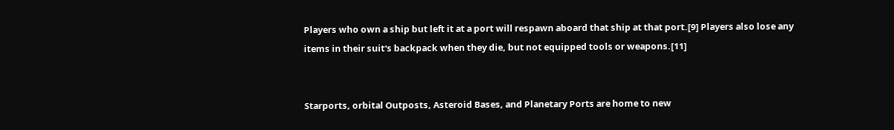Players who own a ship but left it at a port will respawn aboard that ship at that port.[9] Players also lose any items in their suit's backpack when they die, but not equipped tools or weapons.[11]


Starports, orbital Outposts, Asteroid Bases, and Planetary Ports are home to new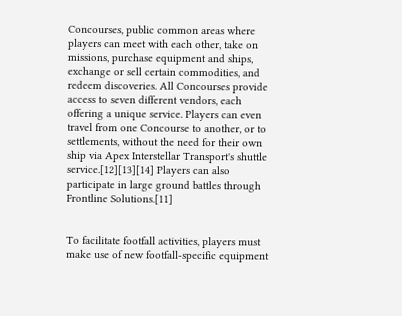Concourses, public common areas where players can meet with each other, take on missions, purchase equipment and ships, exchange or sell certain commodities, and redeem discoveries. All Concourses provide access to seven different vendors, each offering a unique service. Players can even travel from one Concourse to another, or to settlements, without the need for their own ship via Apex Interstellar Transport's shuttle service.[12][13][14] Players can also participate in large ground battles through Frontline Solutions.[11]


To facilitate footfall activities, players must make use of new footfall-specific equipment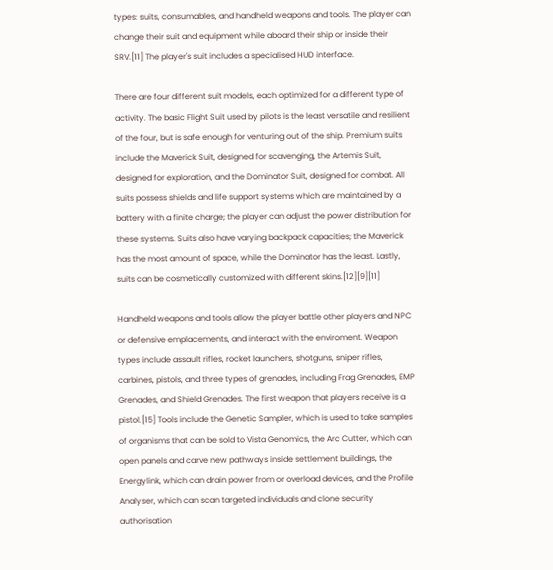types: suits, consumables, and handheld weapons and tools. The player can change their suit and equipment while aboard their ship or inside their SRV.[11] The player's suit includes a specialised HUD interface.

There are four different suit models, each optimized for a different type of activity. The basic Flight Suit used by pilots is the least versatile and resilient of the four, but is safe enough for venturing out of the ship. Premium suits include the Maverick Suit, designed for scavenging, the Artemis Suit, designed for exploration, and the Dominator Suit, designed for combat. All suits possess shields and life support systems which are maintained by a battery with a finite charge; the player can adjust the power distribution for these systems. Suits also have varying backpack capacities; the Maverick has the most amount of space, while the Dominator has the least. Lastly, suits can be cosmetically customized with different skins.[12][9][11]

Handheld weapons and tools allow the player battle other players and NPC or defensive emplacements, and interact with the enviroment. Weapon types include assault rifles, rocket launchers, shotguns, sniper rifles, carbines, pistols, and three types of grenades, including Frag Grenades, EMP Grenades, and Shield Grenades. The first weapon that players receive is a pistol.[15] Tools include the Genetic Sampler, which is used to take samples of organisms that can be sold to Vista Genomics, the Arc Cutter, which can open panels and carve new pathways inside settlement buildings, the Energylink, which can drain power from or overload devices, and the Profile Analyser, which can scan targeted individuals and clone security authorisation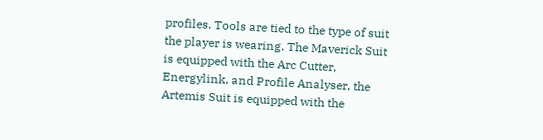profiles. Tools are tied to the type of suit the player is wearing. The Maverick Suit is equipped with the Arc Cutter, Energylink, and Profile Analyser, the Artemis Suit is equipped with the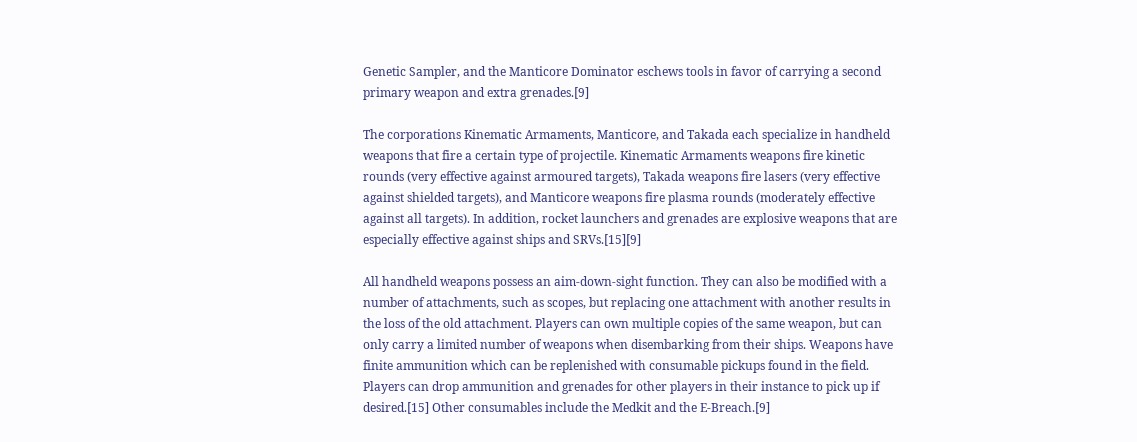Genetic Sampler, and the Manticore Dominator eschews tools in favor of carrying a second primary weapon and extra grenades.[9]

The corporations Kinematic Armaments, Manticore, and Takada each specialize in handheld weapons that fire a certain type of projectile. Kinematic Armaments weapons fire kinetic rounds (very effective against armoured targets), Takada weapons fire lasers (very effective against shielded targets), and Manticore weapons fire plasma rounds (moderately effective against all targets). In addition, rocket launchers and grenades are explosive weapons that are especially effective against ships and SRVs.[15][9]

All handheld weapons possess an aim-down-sight function. They can also be modified with a number of attachments, such as scopes, but replacing one attachment with another results in the loss of the old attachment. Players can own multiple copies of the same weapon, but can only carry a limited number of weapons when disembarking from their ships. Weapons have finite ammunition which can be replenished with consumable pickups found in the field. Players can drop ammunition and grenades for other players in their instance to pick up if desired.[15] Other consumables include the Medkit and the E-Breach.[9]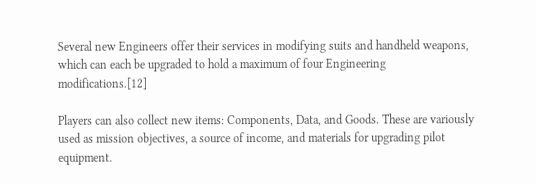Several new Engineers offer their services in modifying suits and handheld weapons, which can each be upgraded to hold a maximum of four Engineering modifications.[12]

Players can also collect new items: Components, Data, and Goods. These are variously used as mission objectives, a source of income, and materials for upgrading pilot equipment.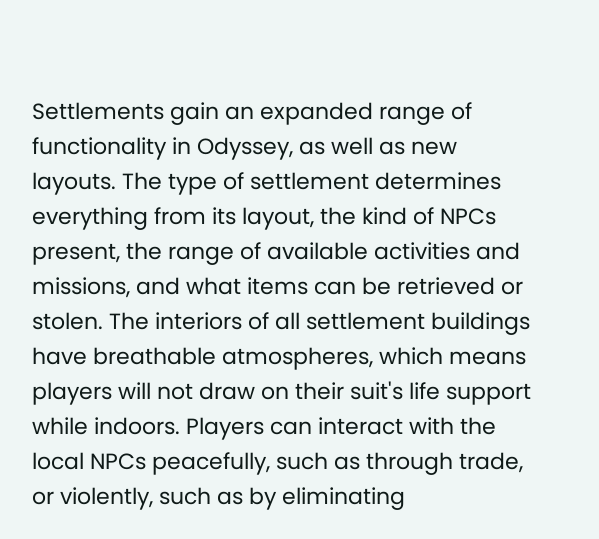Settlements gain an expanded range of functionality in Odyssey, as well as new layouts. The type of settlement determines everything from its layout, the kind of NPCs present, the range of available activities and missions, and what items can be retrieved or stolen. The interiors of all settlement buildings have breathable atmospheres, which means players will not draw on their suit's life support while indoors. Players can interact with the local NPCs peacefully, such as through trade, or violently, such as by eliminating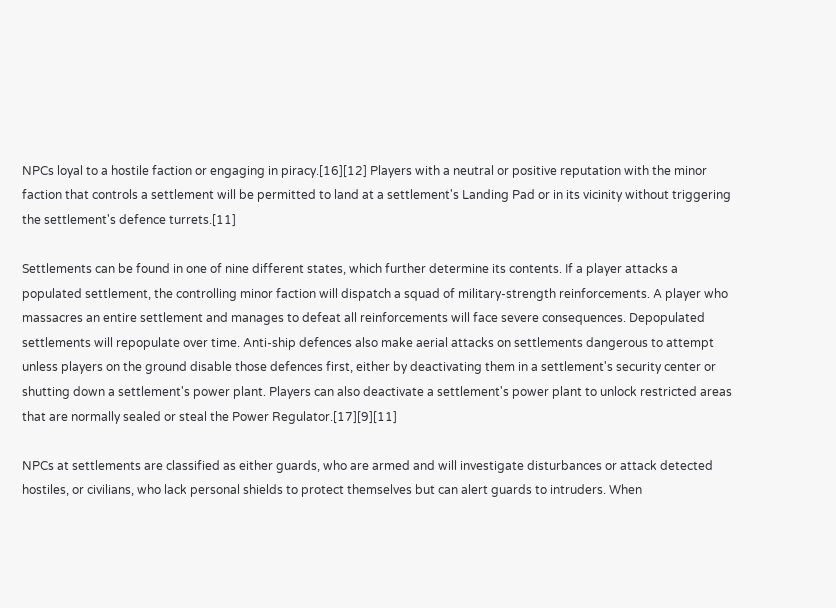NPCs loyal to a hostile faction or engaging in piracy.[16][12] Players with a neutral or positive reputation with the minor faction that controls a settlement will be permitted to land at a settlement's Landing Pad or in its vicinity without triggering the settlement's defence turrets.[11]

Settlements can be found in one of nine different states, which further determine its contents. If a player attacks a populated settlement, the controlling minor faction will dispatch a squad of military-strength reinforcements. A player who massacres an entire settlement and manages to defeat all reinforcements will face severe consequences. Depopulated settlements will repopulate over time. Anti-ship defences also make aerial attacks on settlements dangerous to attempt unless players on the ground disable those defences first, either by deactivating them in a settlement's security center or shutting down a settlement's power plant. Players can also deactivate a settlement's power plant to unlock restricted areas that are normally sealed or steal the Power Regulator.[17][9][11]

NPCs at settlements are classified as either guards, who are armed and will investigate disturbances or attack detected hostiles, or civilians, who lack personal shields to protect themselves but can alert guards to intruders. When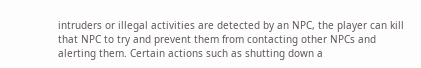intruders or illegal activities are detected by an NPC, the player can kill that NPC to try and prevent them from contacting other NPCs and alerting them. Certain actions such as shutting down a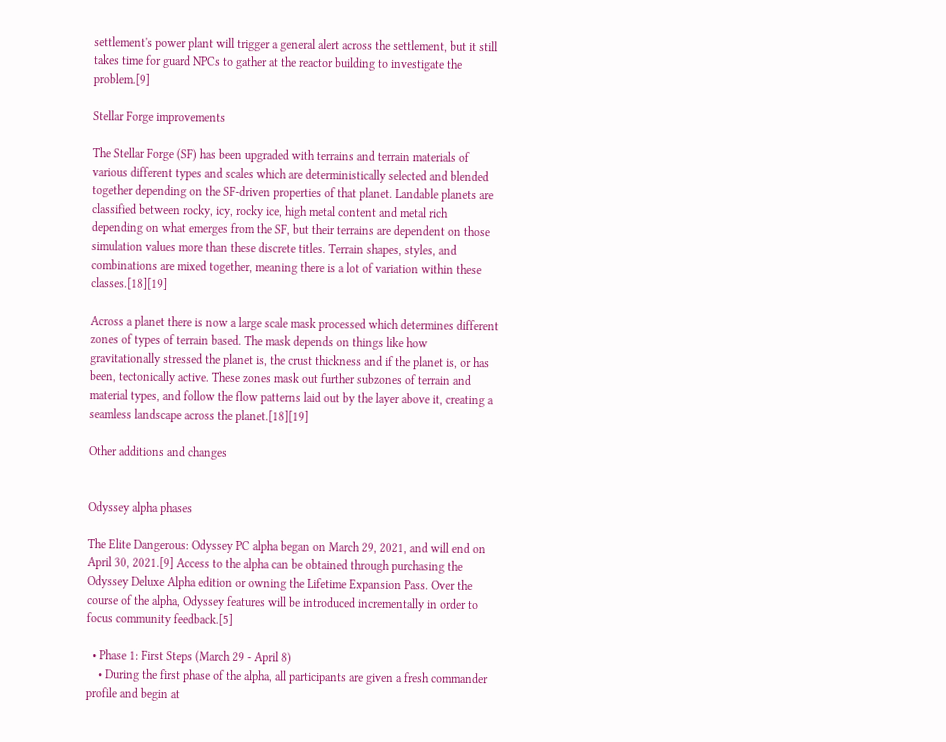settlement's power plant will trigger a general alert across the settlement, but it still takes time for guard NPCs to gather at the reactor building to investigate the problem.[9]

Stellar Forge improvements

The Stellar Forge (SF) has been upgraded with terrains and terrain materials of various different types and scales which are deterministically selected and blended together depending on the SF-driven properties of that planet. Landable planets are classified between rocky, icy, rocky ice, high metal content and metal rich depending on what emerges from the SF, but their terrains are dependent on those simulation values more than these discrete titles. Terrain shapes, styles, and combinations are mixed together, meaning there is a lot of variation within these classes.[18][19]

Across a planet there is now a large scale mask processed which determines different zones of types of terrain based. The mask depends on things like how gravitationally stressed the planet is, the crust thickness and if the planet is, or has been, tectonically active. These zones mask out further subzones of terrain and material types, and follow the flow patterns laid out by the layer above it, creating a seamless landscape across the planet.[18][19]

Other additions and changes


Odyssey alpha phases

The Elite Dangerous: Odyssey PC alpha began on March 29, 2021, and will end on April 30, 2021.[9] Access to the alpha can be obtained through purchasing the Odyssey Deluxe Alpha edition or owning the Lifetime Expansion Pass. Over the course of the alpha, Odyssey features will be introduced incrementally in order to focus community feedback.[5]

  • Phase 1: First Steps (March 29 - April 8)
    • During the first phase of the alpha, all participants are given a fresh commander profile and begin at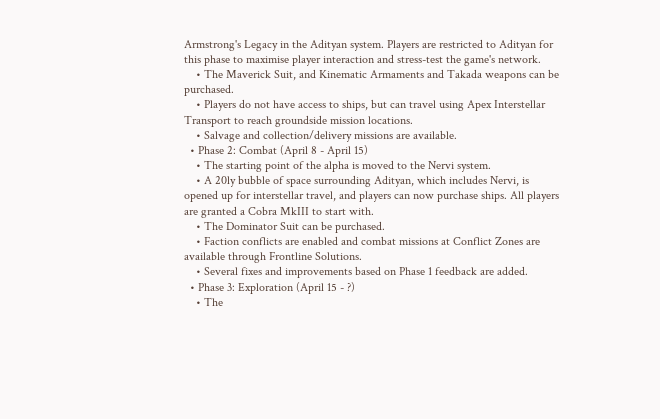Armstrong's Legacy in the Adityan system. Players are restricted to Adityan for this phase to maximise player interaction and stress-test the game's network.
    • The Maverick Suit, and Kinematic Armaments and Takada weapons can be purchased.
    • Players do not have access to ships, but can travel using Apex Interstellar Transport to reach groundside mission locations.
    • Salvage and collection/delivery missions are available.
  • Phase 2: Combat (April 8 - April 15)
    • The starting point of the alpha is moved to the Nervi system.
    • A 20ly bubble of space surrounding Adityan, which includes Nervi, is opened up for interstellar travel, and players can now purchase ships. All players are granted a Cobra MkIII to start with.
    • The Dominator Suit can be purchased.
    • Faction conflicts are enabled and combat missions at Conflict Zones are available through Frontline Solutions.
    • Several fixes and improvements based on Phase 1 feedback are added.
  • Phase 3: Exploration (April 15 - ?)
    • The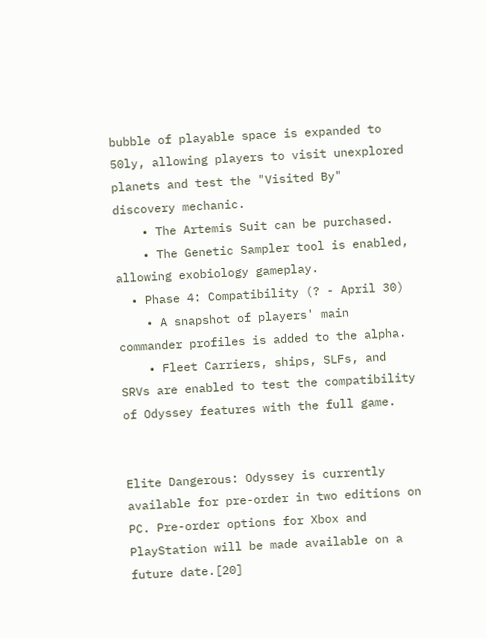bubble of playable space is expanded to 50ly, allowing players to visit unexplored planets and test the "Visited By" discovery mechanic.
    • The Artemis Suit can be purchased.
    • The Genetic Sampler tool is enabled, allowing exobiology gameplay.
  • Phase 4: Compatibility (? - April 30)
    • A snapshot of players' main commander profiles is added to the alpha.
    • Fleet Carriers, ships, SLFs, and SRVs are enabled to test the compatibility of Odyssey features with the full game.


Elite Dangerous: Odyssey is currently available for pre-order in two editions on PC. Pre-order options for Xbox and PlayStation will be made available on a future date.[20]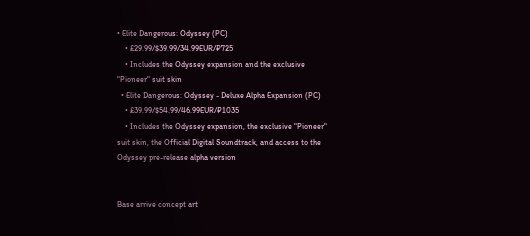• Elite Dangerous: Odyssey (PC)
    • £29.99/$39.99/34.99EUR/₽725
    • Includes the Odyssey expansion and the exclusive "Pioneer" suit skin
  • Elite Dangerous: Odyssey - Deluxe Alpha Expansion (PC)
    • £39.99/$54.99/46.99EUR/₽1035
    • Includes the Odyssey expansion, the exclusive "Pioneer" suit skin, the Official Digital Soundtrack, and access to the Odyssey pre-release alpha version


Base arrive concept art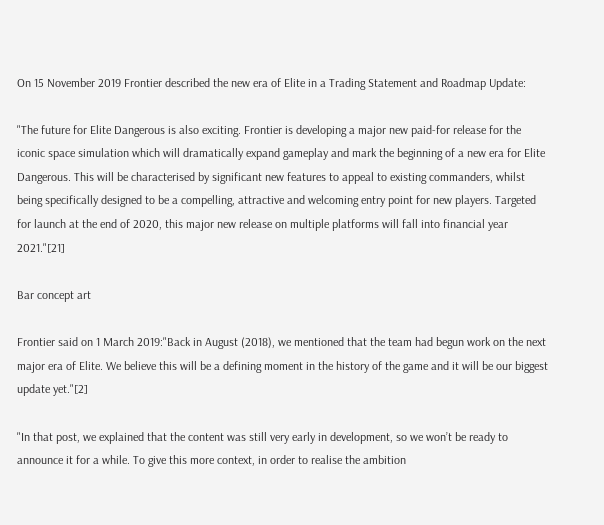On 15 November 2019 Frontier described the new era of Elite in a Trading Statement and Roadmap Update:

"The future for Elite Dangerous is also exciting. Frontier is developing a major new paid-for release for the iconic space simulation which will dramatically expand gameplay and mark the beginning of a new era for Elite Dangerous. This will be characterised by significant new features to appeal to existing commanders, whilst being specifically designed to be a compelling, attractive and welcoming entry point for new players. Targeted for launch at the end of 2020, this major new release on multiple platforms will fall into financial year 2021."[21]

Bar concept art

Frontier said on 1 March 2019:"Back in August (2018), we mentioned that the team had begun work on the next major era of Elite. We believe this will be a defining moment in the history of the game and it will be our biggest update yet."[2]

"In that post, we explained that the content was still very early in development, so we won’t be ready to announce it for a while. To give this more context, in order to realise the ambition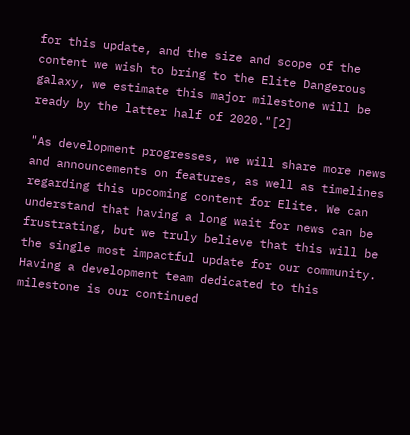for this update, and the size and scope of the content we wish to bring to the Elite Dangerous galaxy, we estimate this major milestone will be ready by the latter half of 2020."[2]

"As development progresses, we will share more news and announcements on features, as well as timelines regarding this upcoming content for Elite. We can understand that having a long wait for news can be frustrating, but we truly believe that this will be the single most impactful update for our community. Having a development team dedicated to this milestone is our continued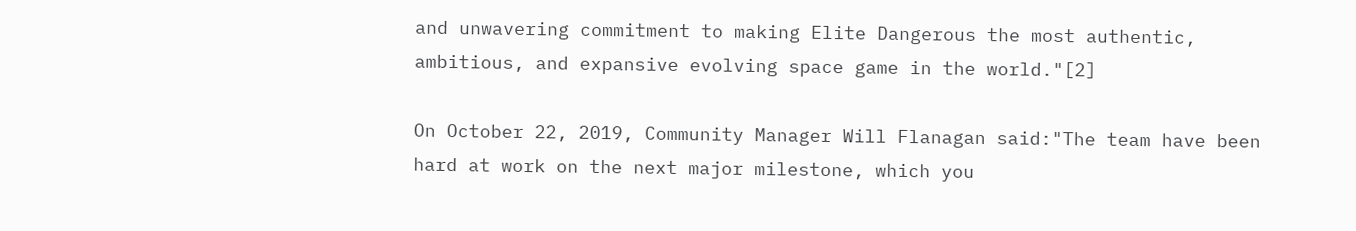and unwavering commitment to making Elite Dangerous the most authentic, ambitious, and expansive evolving space game in the world."[2]

On October 22, 2019, Community Manager Will Flanagan said:"The team have been hard at work on the next major milestone, which you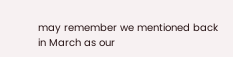may remember we mentioned back in March as our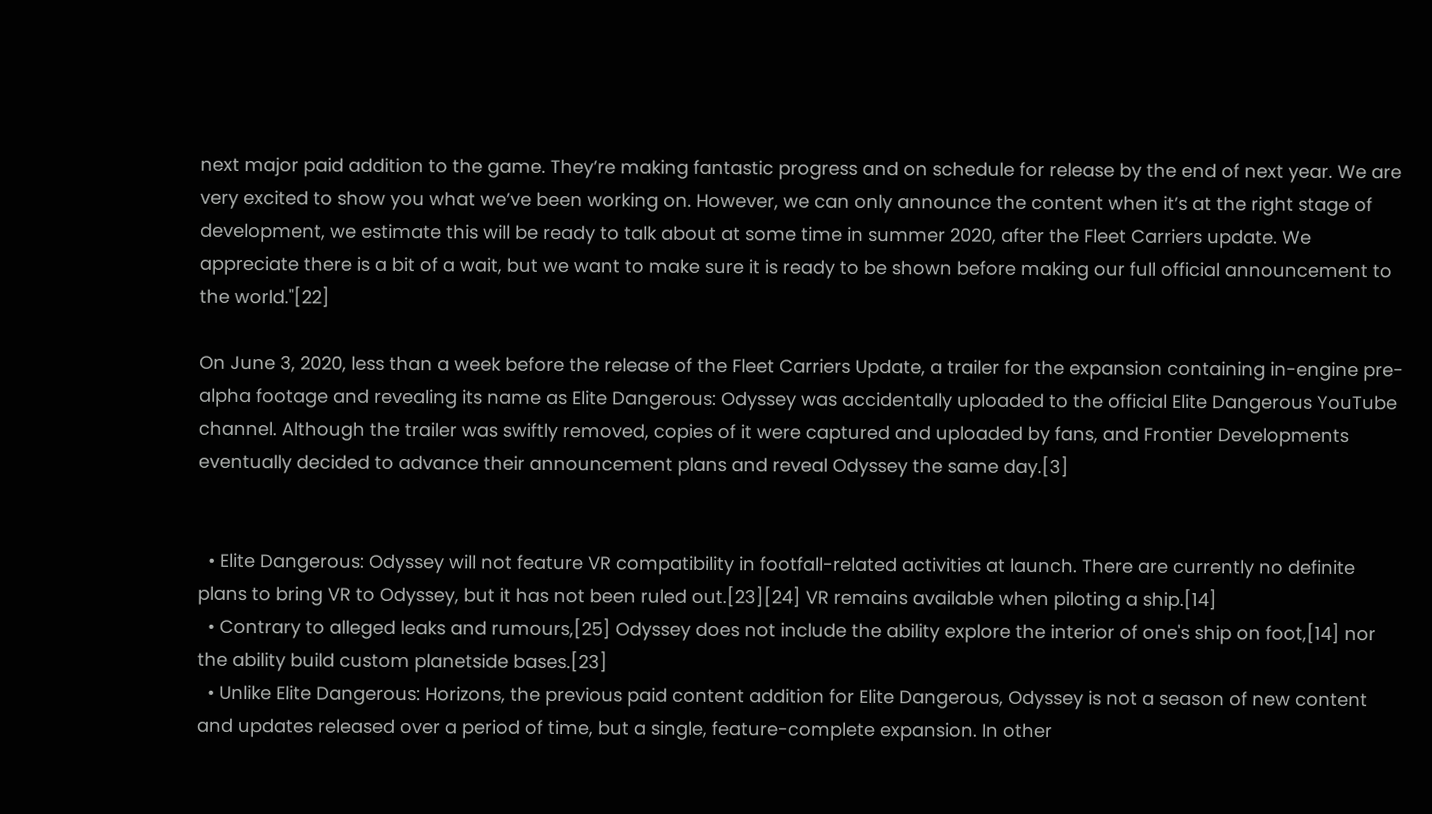next major paid addition to the game. They’re making fantastic progress and on schedule for release by the end of next year. We are very excited to show you what we’ve been working on. However, we can only announce the content when it’s at the right stage of development, we estimate this will be ready to talk about at some time in summer 2020, after the Fleet Carriers update. We appreciate there is a bit of a wait, but we want to make sure it is ready to be shown before making our full official announcement to the world."[22]

On June 3, 2020, less than a week before the release of the Fleet Carriers Update, a trailer for the expansion containing in-engine pre-alpha footage and revealing its name as Elite Dangerous: Odyssey was accidentally uploaded to the official Elite Dangerous YouTube channel. Although the trailer was swiftly removed, copies of it were captured and uploaded by fans, and Frontier Developments eventually decided to advance their announcement plans and reveal Odyssey the same day.[3]


  • Elite Dangerous: Odyssey will not feature VR compatibility in footfall-related activities at launch. There are currently no definite plans to bring VR to Odyssey, but it has not been ruled out.[23][24] VR remains available when piloting a ship.[14]
  • Contrary to alleged leaks and rumours,[25] Odyssey does not include the ability explore the interior of one's ship on foot,[14] nor the ability build custom planetside bases.[23]
  • Unlike Elite Dangerous: Horizons, the previous paid content addition for Elite Dangerous, Odyssey is not a season of new content and updates released over a period of time, but a single, feature-complete expansion. In other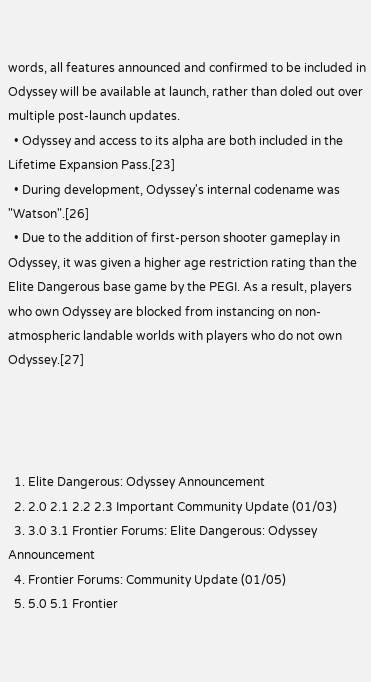words, all features announced and confirmed to be included in Odyssey will be available at launch, rather than doled out over multiple post-launch updates.
  • Odyssey and access to its alpha are both included in the Lifetime Expansion Pass.[23]
  • During development, Odyssey's internal codename was "Watson".[26]
  • Due to the addition of first-person shooter gameplay in Odyssey, it was given a higher age restriction rating than the Elite Dangerous base game by the PEGI. As a result, players who own Odyssey are blocked from instancing on non-atmospheric landable worlds with players who do not own Odyssey.[27]




  1. Elite Dangerous: Odyssey Announcement
  2. 2.0 2.1 2.2 2.3 Important Community Update (01/03)
  3. 3.0 3.1 Frontier Forums: Elite Dangerous: Odyssey Announcement
  4. Frontier Forums: Community Update (01/05)
  5. 5.0 5.1 Frontier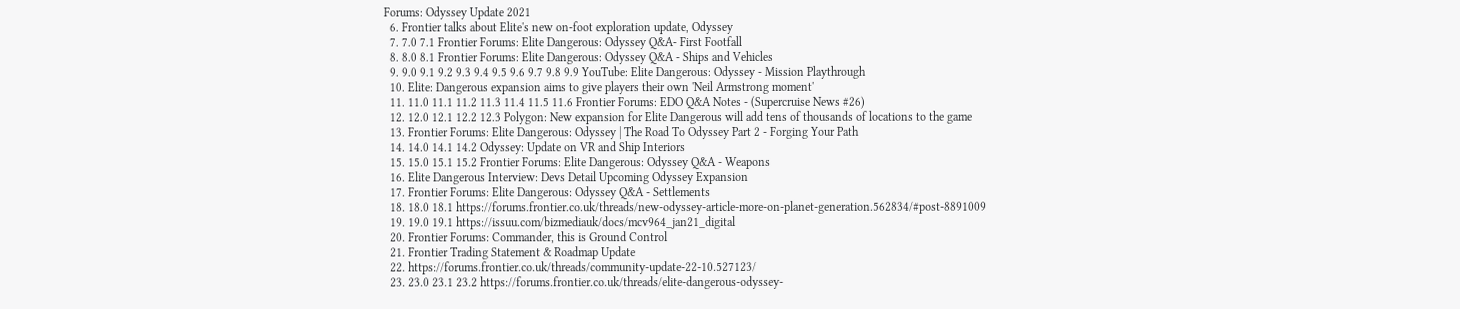Forums: Odyssey Update 2021
  6. Frontier talks about Elite's new on-foot exploration update, Odyssey
  7. 7.0 7.1 Frontier Forums: Elite Dangerous: Odyssey Q&A- First Footfall
  8. 8.0 8.1 Frontier Forums: Elite Dangerous: Odyssey Q&A - Ships and Vehicles
  9. 9.0 9.1 9.2 9.3 9.4 9.5 9.6 9.7 9.8 9.9 YouTube: Elite Dangerous: Odyssey - Mission Playthrough
  10. Elite: Dangerous expansion aims to give players their own 'Neil Armstrong moment'
  11. 11.0 11.1 11.2 11.3 11.4 11.5 11.6 Frontier Forums: EDO Q&A Notes - (Supercruise News #26)
  12. 12.0 12.1 12.2 12.3 Polygon: New expansion for Elite Dangerous will add tens of thousands of locations to the game
  13. Frontier Forums: Elite Dangerous: Odyssey | The Road To Odyssey Part 2 - Forging Your Path
  14. 14.0 14.1 14.2 Odyssey: Update on VR and Ship Interiors
  15. 15.0 15.1 15.2 Frontier Forums: Elite Dangerous: Odyssey Q&A - Weapons
  16. Elite Dangerous Interview: Devs Detail Upcoming Odyssey Expansion
  17. Frontier Forums: Elite Dangerous: Odyssey Q&A - Settlements
  18. 18.0 18.1 https://forums.frontier.co.uk/threads/new-odyssey-article-more-on-planet-generation.562834/#post-8891009
  19. 19.0 19.1 https://issuu.com/bizmediauk/docs/mcv964_jan21_digital
  20. Frontier Forums: Commander, this is Ground Control
  21. Frontier Trading Statement & Roadmap Update
  22. https://forums.frontier.co.uk/threads/community-update-22-10.527123/
  23. 23.0 23.1 23.2 https://forums.frontier.co.uk/threads/elite-dangerous-odyssey-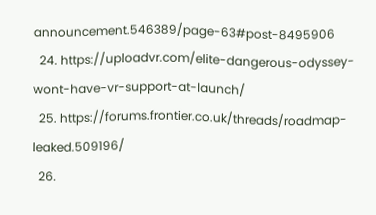announcement.546389/page-63#post-8495906
  24. https://uploadvr.com/elite-dangerous-odyssey-wont-have-vr-support-at-launch/
  25. https://forums.frontier.co.uk/threads/roadmap-leaked.509196/
  26.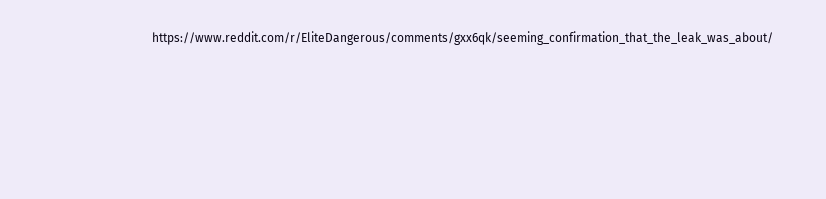https://www.reddit.com/r/EliteDangerous/comments/gxx6qk/seeming_confirmation_that_the_leak_was_about/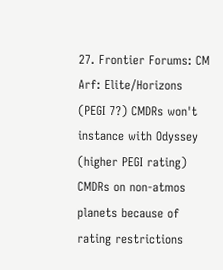27. Frontier Forums: CM Arf: Elite/Horizons (PEGI 7?) CMDRs won't instance with Odyssey (higher PEGI rating) CMDRs on non-atmos planets because of rating restrictions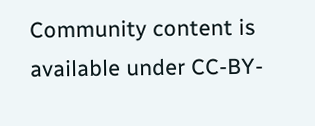Community content is available under CC-BY-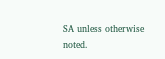SA unless otherwise noted.